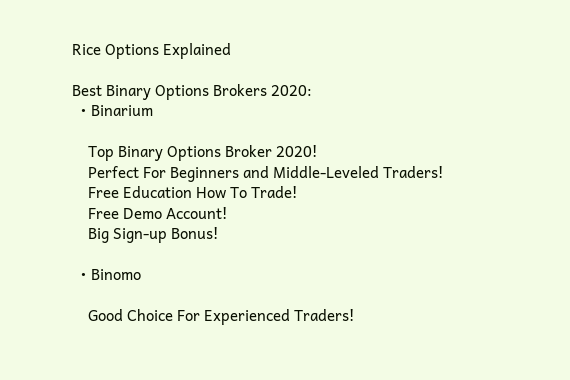Rice Options Explained

Best Binary Options Brokers 2020:
  • Binarium

    Top Binary Options Broker 2020!
    Perfect For Beginners and Middle-Leveled Traders!
    Free Education How To Trade!
    Free Demo Account!
    Big Sign-up Bonus!

  • Binomo

    Good Choice For Experienced Traders!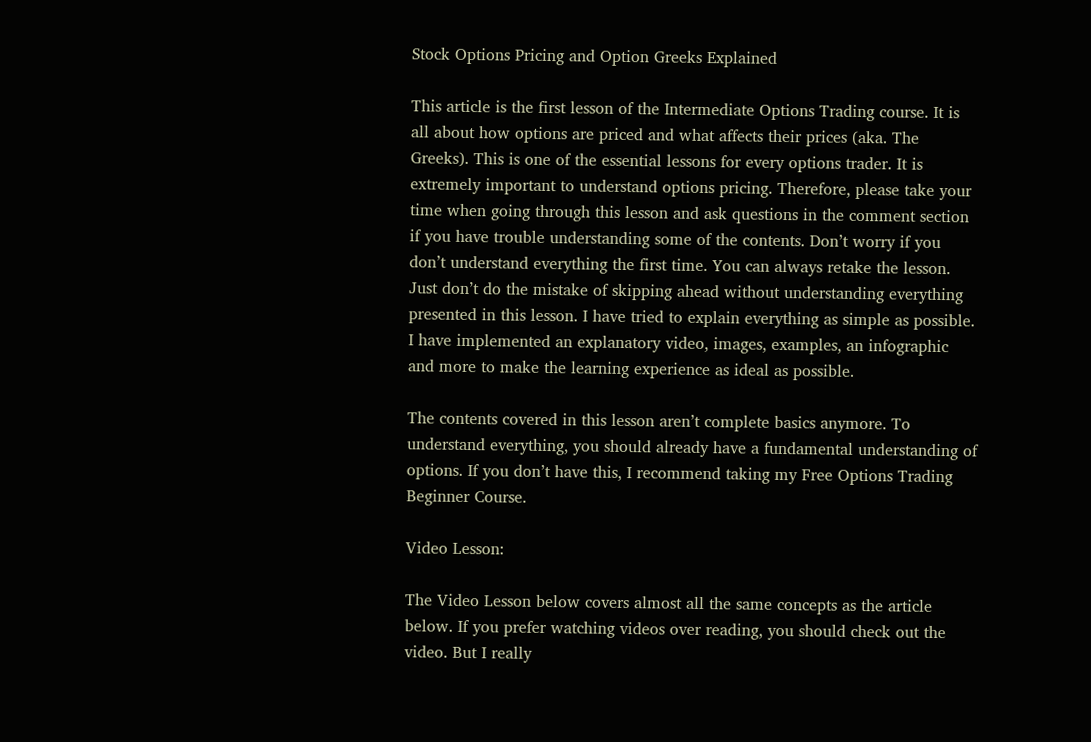Stock Options Pricing and Option Greeks Explained

This article is the first lesson of the Intermediate Options Trading course. It is all about how options are priced and what affects their prices (aka. The Greeks). This is one of the essential lessons for every options trader. It is extremely important to understand options pricing. Therefore, please take your time when going through this lesson and ask questions in the comment section if you have trouble understanding some of the contents. Don’t worry if you don’t understand everything the first time. You can always retake the lesson. Just don’t do the mistake of skipping ahead without understanding everything presented in this lesson. I have tried to explain everything as simple as possible. I have implemented an explanatory video, images, examples, an infographic and more to make the learning experience as ideal as possible.

The contents covered in this lesson aren’t complete basics anymore. To understand everything, you should already have a fundamental understanding of options. If you don’t have this, I recommend taking my Free Options Trading Beginner Course.

Video Lesson:

The Video Lesson below covers almost all the same concepts as the article below. If you prefer watching videos over reading, you should check out the video. But I really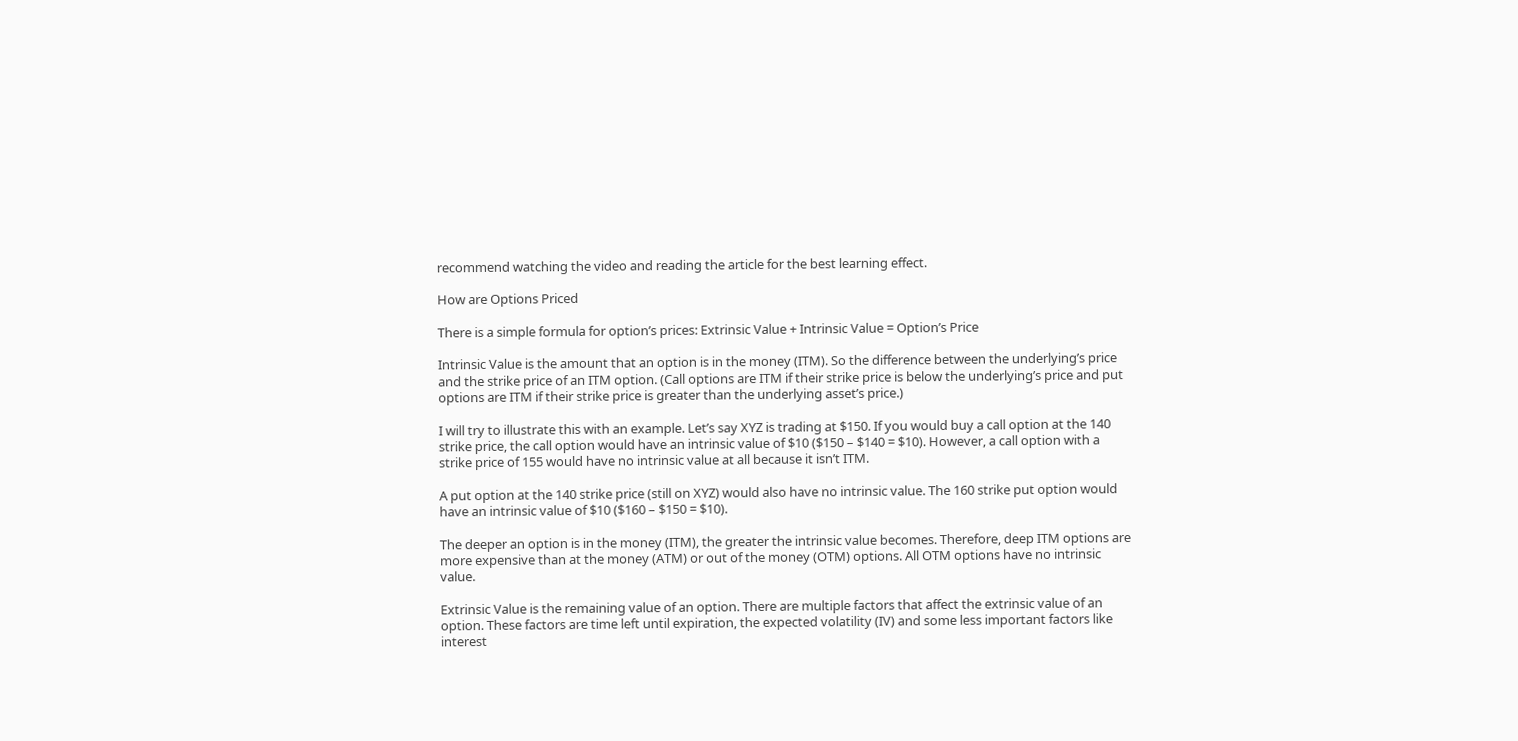recommend watching the video and reading the article for the best learning effect.

How are Options Priced

There is a simple formula for option’s prices: Extrinsic Value + Intrinsic Value = Option’s Price

Intrinsic Value is the amount that an option is in the money (ITM). So the difference between the underlying’s price and the strike price of an ITM option. (Call options are ITM if their strike price is below the underlying’s price and put options are ITM if their strike price is greater than the underlying asset’s price.)

I will try to illustrate this with an example. Let’s say XYZ is trading at $150. If you would buy a call option at the 140 strike price, the call option would have an intrinsic value of $10 ($150 – $140 = $10). However, a call option with a strike price of 155 would have no intrinsic value at all because it isn’t ITM.

A put option at the 140 strike price (still on XYZ) would also have no intrinsic value. The 160 strike put option would have an intrinsic value of $10 ($160 – $150 = $10).

The deeper an option is in the money (ITM), the greater the intrinsic value becomes. Therefore, deep ITM options are more expensive than at the money (ATM) or out of the money (OTM) options. All OTM options have no intrinsic value.

Extrinsic Value is the remaining value of an option. There are multiple factors that affect the extrinsic value of an option. These factors are time left until expiration, the expected volatility (IV) and some less important factors like interest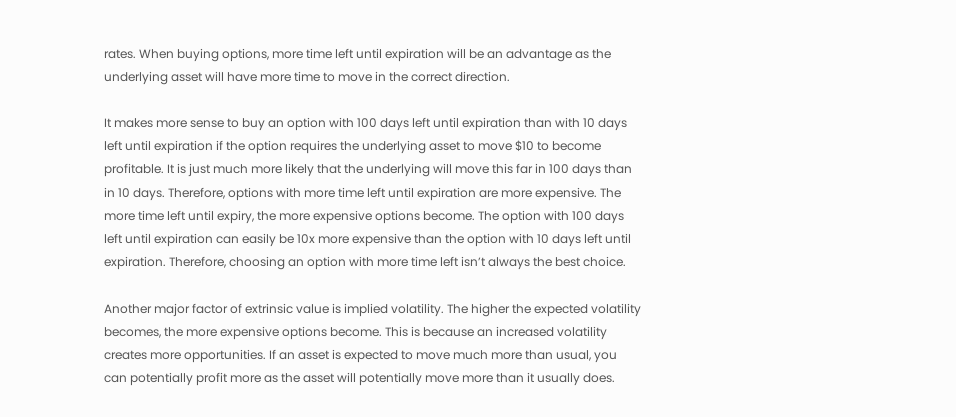rates. When buying options, more time left until expiration will be an advantage as the underlying asset will have more time to move in the correct direction.

It makes more sense to buy an option with 100 days left until expiration than with 10 days left until expiration if the option requires the underlying asset to move $10 to become profitable. It is just much more likely that the underlying will move this far in 100 days than in 10 days. Therefore, options with more time left until expiration are more expensive. The more time left until expiry, the more expensive options become. The option with 100 days left until expiration can easily be 10x more expensive than the option with 10 days left until expiration. Therefore, choosing an option with more time left isn’t always the best choice.

Another major factor of extrinsic value is implied volatility. The higher the expected volatility becomes, the more expensive options become. This is because an increased volatility creates more opportunities. If an asset is expected to move much more than usual, you can potentially profit more as the asset will potentially move more than it usually does.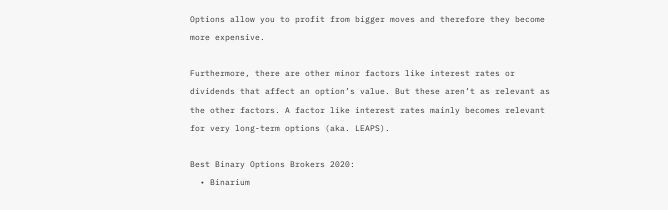Options allow you to profit from bigger moves and therefore they become more expensive.

Furthermore, there are other minor factors like interest rates or dividends that affect an option’s value. But these aren’t as relevant as the other factors. A factor like interest rates mainly becomes relevant for very long-term options (aka. LEAPS).

Best Binary Options Brokers 2020:
  • Binarium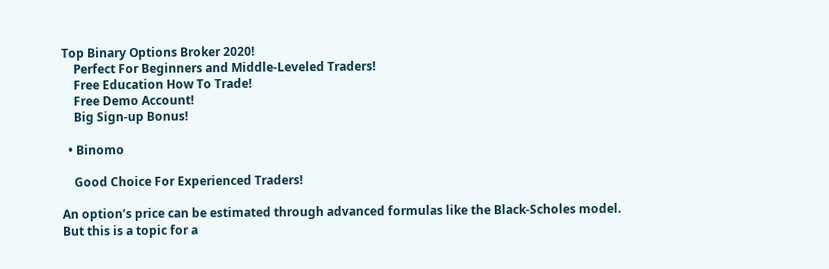Top Binary Options Broker 2020!
    Perfect For Beginners and Middle-Leveled Traders!
    Free Education How To Trade!
    Free Demo Account!
    Big Sign-up Bonus!

  • Binomo

    Good Choice For Experienced Traders!

An option’s price can be estimated through advanced formulas like the Black-Scholes model. But this is a topic for a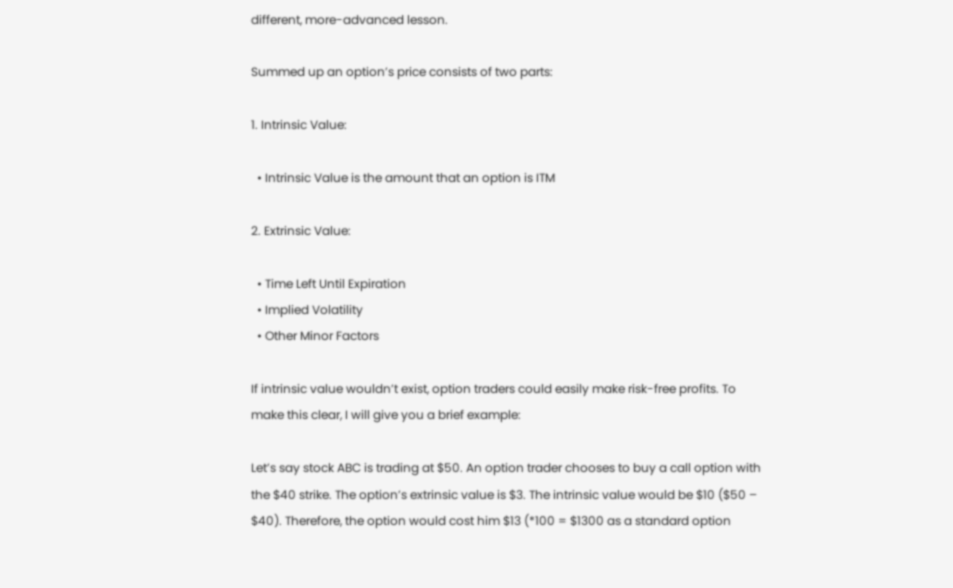different, more-advanced lesson.

Summed up an option’s price consists of two parts:

1. Intrinsic Value:

  • Intrinsic Value is the amount that an option is ITM

2. Extrinsic Value:

  • Time Left Until Expiration
  • Implied Volatility
  • Other Minor Factors

If intrinsic value wouldn’t exist, option traders could easily make risk-free profits. To make this clear, I will give you a brief example:

Let’s say stock ABC is trading at $50. An option trader chooses to buy a call option with the $40 strike. The option’s extrinsic value is $3. The intrinsic value would be $10 ($50 – $40). Therefore, the option would cost him $13 (*100 = $1300 as a standard option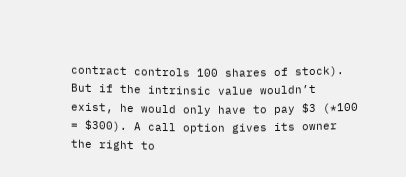contract controls 100 shares of stock). But if the intrinsic value wouldn’t exist, he would only have to pay $3 (*100 = $300). A call option gives its owner the right to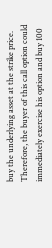buy the underlying asset at the strike price. Therefore, the buyer of this call option could immediately exercise his option and buy 100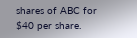shares of ABC for $40 per share.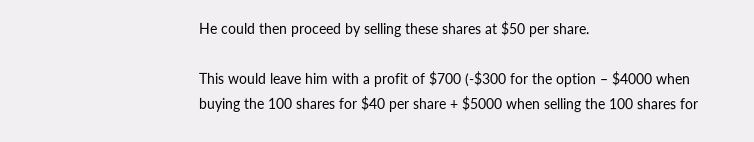He could then proceed by selling these shares at $50 per share.

This would leave him with a profit of $700 (-$300 for the option – $4000 when buying the 100 shares for $40 per share + $5000 when selling the 100 shares for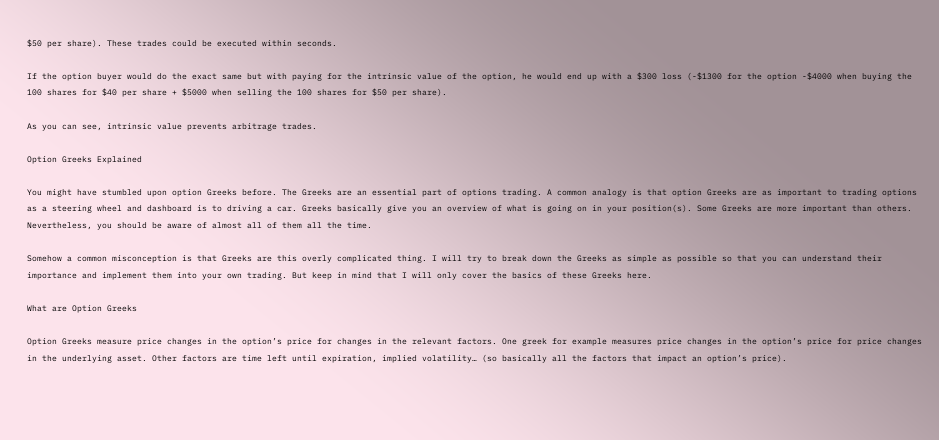$50 per share). These trades could be executed within seconds.

If the option buyer would do the exact same but with paying for the intrinsic value of the option, he would end up with a $300 loss (-$1300 for the option -$4000 when buying the 100 shares for $40 per share + $5000 when selling the 100 shares for $50 per share).

As you can see, intrinsic value prevents arbitrage trades.

Option Greeks Explained

You might have stumbled upon option Greeks before. The Greeks are an essential part of options trading. A common analogy is that option Greeks are as important to trading options as a steering wheel and dashboard is to driving a car. Greeks basically give you an overview of what is going on in your position(s). Some Greeks are more important than others. Nevertheless, you should be aware of almost all of them all the time.

Somehow a common misconception is that Greeks are this overly complicated thing. I will try to break down the Greeks as simple as possible so that you can understand their importance and implement them into your own trading. But keep in mind that I will only cover the basics of these Greeks here.

What are Option Greeks

Option Greeks measure price changes in the option’s price for changes in the relevant factors. One greek for example measures price changes in the option’s price for price changes in the underlying asset. Other factors are time left until expiration, implied volatility… (so basically all the factors that impact an option’s price).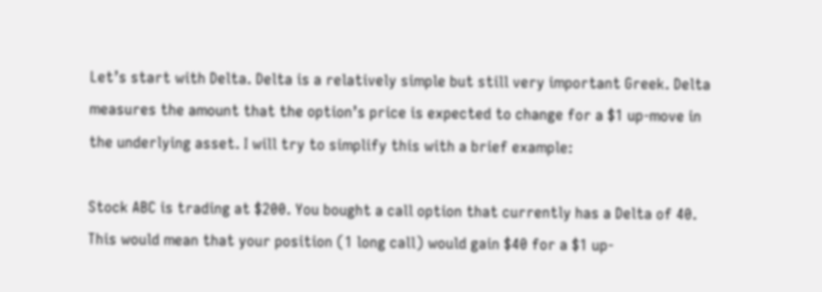Let’s start with Delta. Delta is a relatively simple but still very important Greek. Delta measures the amount that the option’s price is expected to change for a $1 up-move in the underlying asset. I will try to simplify this with a brief example:

Stock ABC is trading at $200. You bought a call option that currently has a Delta of 40. This would mean that your position (1 long call) would gain $40 for a $1 up-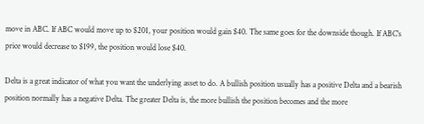move in ABC. If ABC would move up to $201, your position would gain $40. The same goes for the downside though. If ABC’s price would decrease to $199, the position would lose $40.

Delta is a great indicator of what you want the underlying asset to do. A bullish position usually has a positive Delta and a bearish position normally has a negative Delta. The greater Delta is, the more bullish the position becomes and the more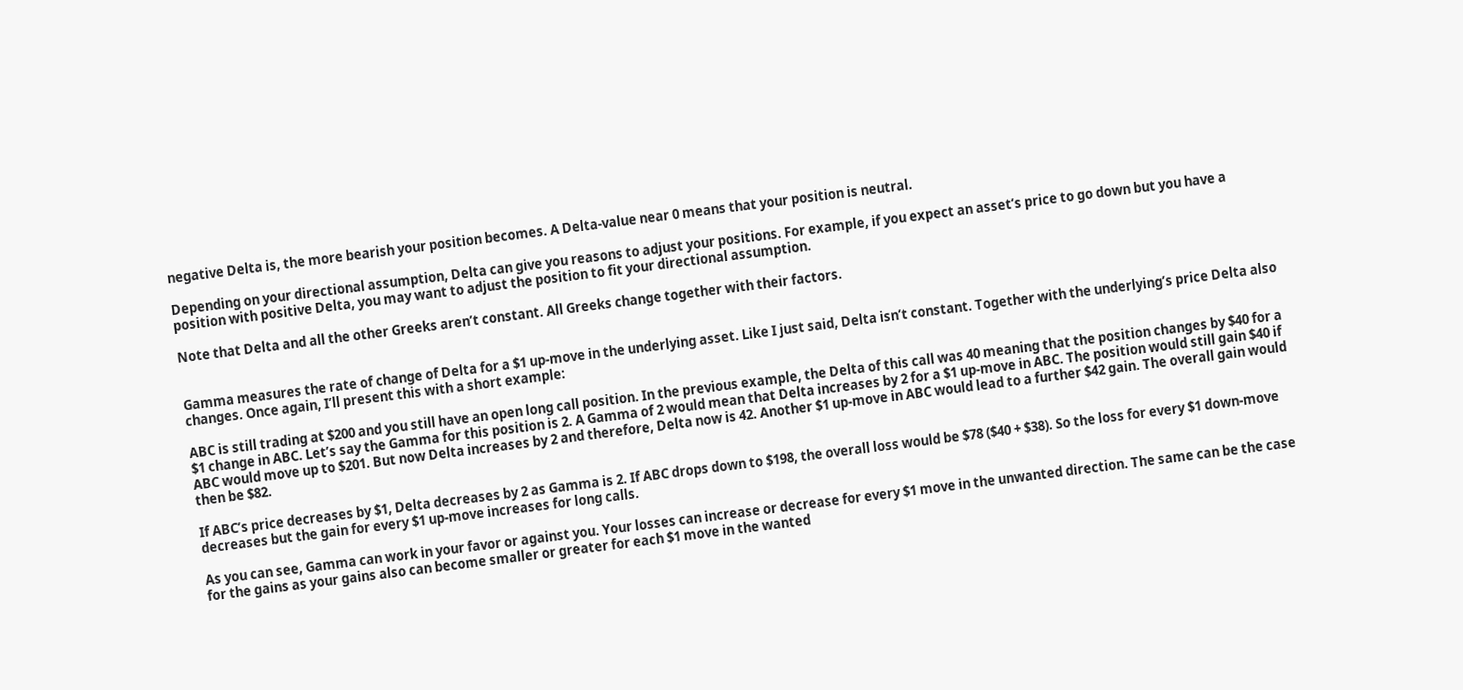negative Delta is, the more bearish your position becomes. A Delta-value near 0 means that your position is neutral.

Depending on your directional assumption, Delta can give you reasons to adjust your positions. For example, if you expect an asset’s price to go down but you have a position with positive Delta, you may want to adjust the position to fit your directional assumption.

Note that Delta and all the other Greeks aren’t constant. All Greeks change together with their factors.


Gamma measures the rate of change of Delta for a $1 up-move in the underlying asset. Like I just said, Delta isn’t constant. Together with the underlying’s price Delta also changes. Once again, I’ll present this with a short example:

ABC is still trading at $200 and you still have an open long call position. In the previous example, the Delta of this call was 40 meaning that the position changes by $40 for a $1 change in ABC. Let’s say the Gamma for this position is 2. A Gamma of 2 would mean that Delta increases by 2 for a $1 up-move in ABC. The position would still gain $40 if ABC would move up to $201. But now Delta increases by 2 and therefore, Delta now is 42. Another $1 up-move in ABC would lead to a further $42 gain. The overall gain would then be $82.

If ABC’s price decreases by $1, Delta decreases by 2 as Gamma is 2. If ABC drops down to $198, the overall loss would be $78 ($40 + $38). So the loss for every $1 down-move decreases but the gain for every $1 up-move increases for long calls.

As you can see, Gamma can work in your favor or against you. Your losses can increase or decrease for every $1 move in the unwanted direction. The same can be the case for the gains as your gains also can become smaller or greater for each $1 move in the wanted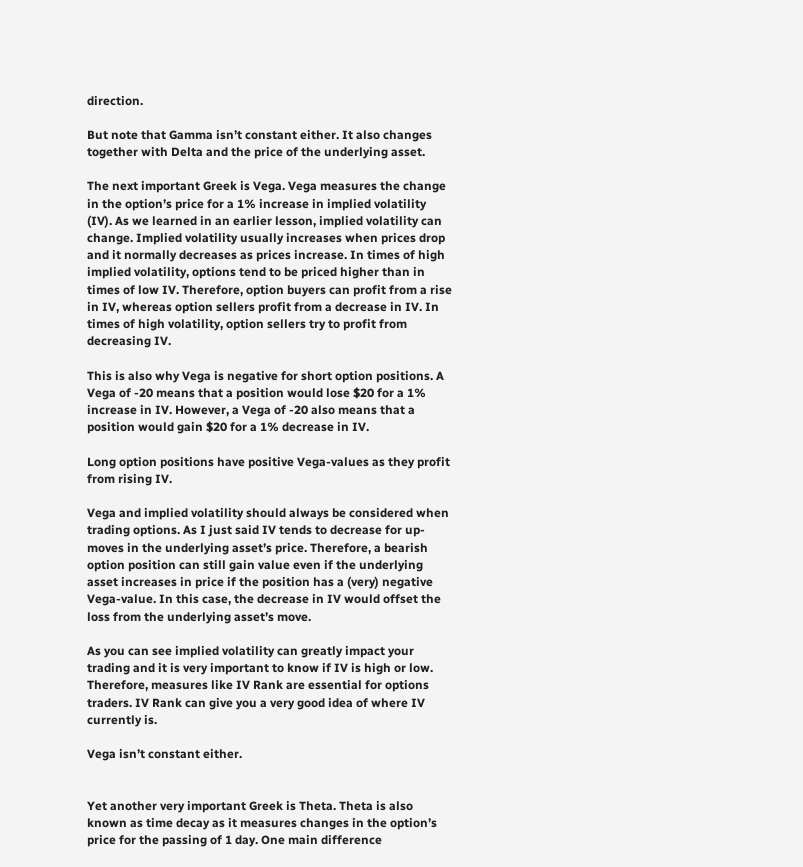direction.

But note that Gamma isn’t constant either. It also changes together with Delta and the price of the underlying asset.

The next important Greek is Vega. Vega measures the change in the option’s price for a 1% increase in implied volatility (IV). As we learned in an earlier lesson, implied volatility can change. Implied volatility usually increases when prices drop and it normally decreases as prices increase. In times of high implied volatility, options tend to be priced higher than in times of low IV. Therefore, option buyers can profit from a rise in IV, whereas option sellers profit from a decrease in IV. In times of high volatility, option sellers try to profit from decreasing IV.

This is also why Vega is negative for short option positions. A Vega of -20 means that a position would lose $20 for a 1% increase in IV. However, a Vega of -20 also means that a position would gain $20 for a 1% decrease in IV.

Long option positions have positive Vega-values as they profit from rising IV.

Vega and implied volatility should always be considered when trading options. As I just said IV tends to decrease for up-moves in the underlying asset’s price. Therefore, a bearish option position can still gain value even if the underlying asset increases in price if the position has a (very) negative Vega-value. In this case, the decrease in IV would offset the loss from the underlying asset’s move.

As you can see implied volatility can greatly impact your trading and it is very important to know if IV is high or low. Therefore, measures like IV Rank are essential for options traders. IV Rank can give you a very good idea of where IV currently is.

Vega isn’t constant either.


Yet another very important Greek is Theta. Theta is also known as time decay as it measures changes in the option’s price for the passing of 1 day. One main difference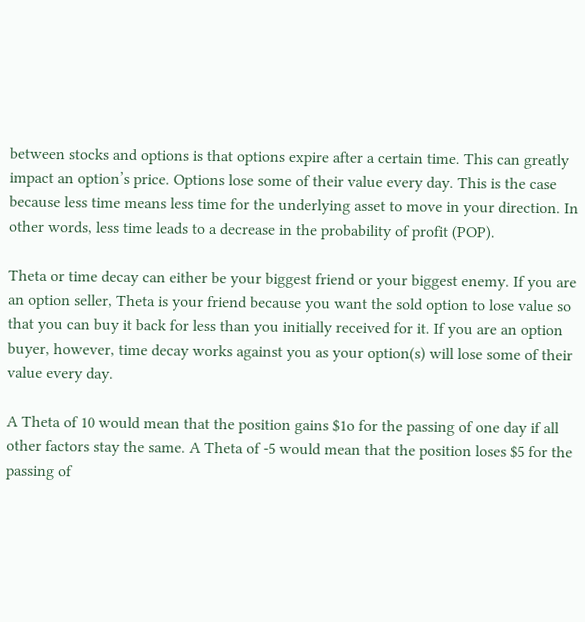between stocks and options is that options expire after a certain time. This can greatly impact an option’s price. Options lose some of their value every day. This is the case because less time means less time for the underlying asset to move in your direction. In other words, less time leads to a decrease in the probability of profit (POP).

Theta or time decay can either be your biggest friend or your biggest enemy. If you are an option seller, Theta is your friend because you want the sold option to lose value so that you can buy it back for less than you initially received for it. If you are an option buyer, however, time decay works against you as your option(s) will lose some of their value every day.

A Theta of 10 would mean that the position gains $1o for the passing of one day if all other factors stay the same. A Theta of -5 would mean that the position loses $5 for the passing of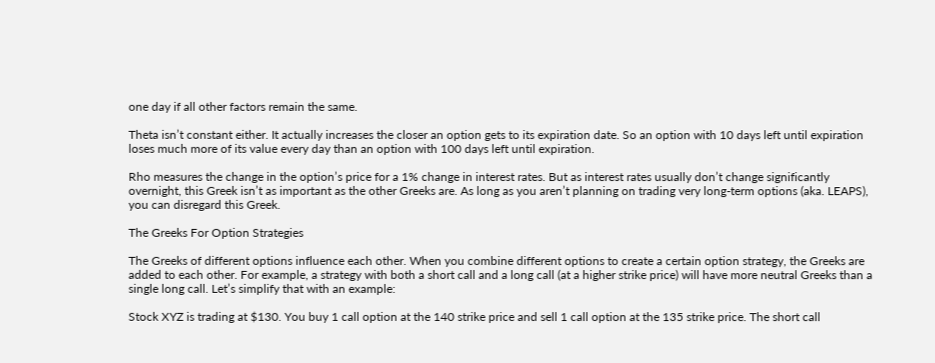one day if all other factors remain the same.

Theta isn’t constant either. It actually increases the closer an option gets to its expiration date. So an option with 10 days left until expiration loses much more of its value every day than an option with 100 days left until expiration.

Rho measures the change in the option’s price for a 1% change in interest rates. But as interest rates usually don’t change significantly overnight, this Greek isn’t as important as the other Greeks are. As long as you aren’t planning on trading very long-term options (aka. LEAPS), you can disregard this Greek.

The Greeks For Option Strategies

The Greeks of different options influence each other. When you combine different options to create a certain option strategy, the Greeks are added to each other. For example, a strategy with both a short call and a long call (at a higher strike price) will have more neutral Greeks than a single long call. Let’s simplify that with an example:

Stock XYZ is trading at $130. You buy 1 call option at the 140 strike price and sell 1 call option at the 135 strike price. The short call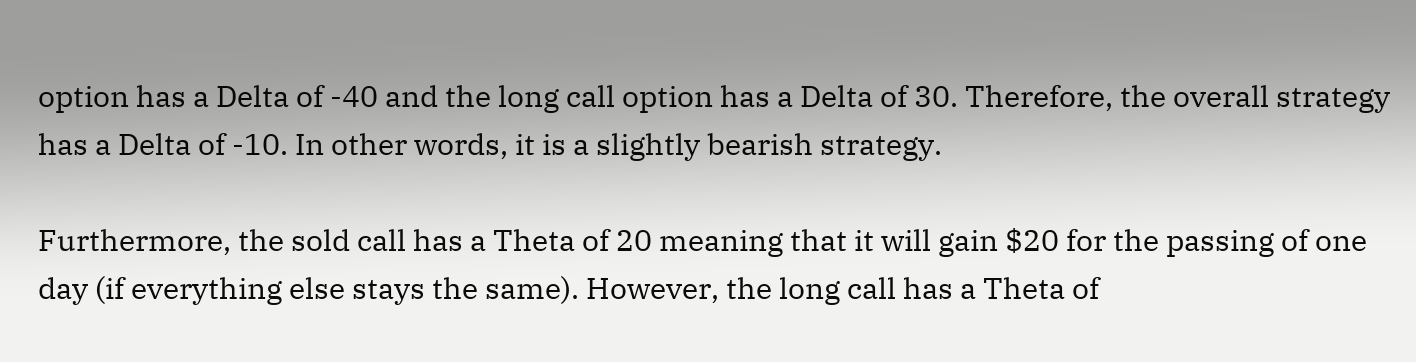option has a Delta of -40 and the long call option has a Delta of 30. Therefore, the overall strategy has a Delta of -10. In other words, it is a slightly bearish strategy.

Furthermore, the sold call has a Theta of 20 meaning that it will gain $20 for the passing of one day (if everything else stays the same). However, the long call has a Theta of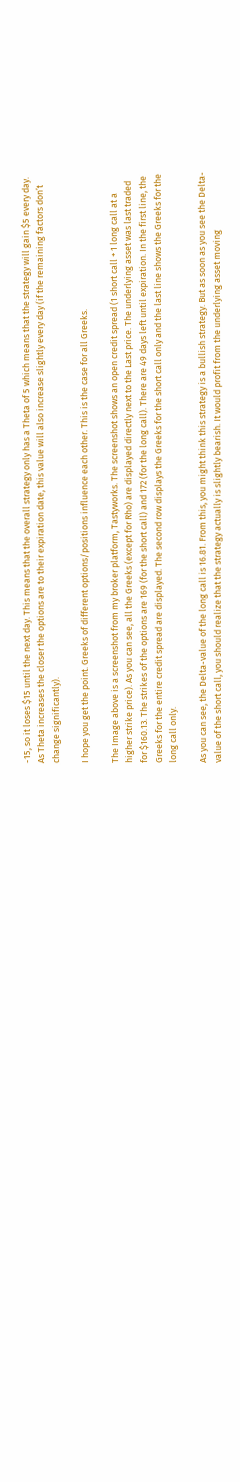-15, so it loses $15 until the next day. This means that the overall strategy only has a Theta of 5 which means that the strategy will gain $5 every day. As Theta increases the closer the options are to their expiration date, this value will also increase slightly every day (if the remaining factors don’t change significantly).

I hope you get the point. Greeks of different options/positions influence each other. This is the case for all Greeks.

The Image above is a screenshot from my broker platform, Tastyworks. The screenshot shows an open credit spread (1 short call + 1 long call at a higher strike price). As you can see, all the Greeks (except for Rho) are displayed directly next to the Last price. The underlying asset was last traded for $160.13. The strikes of the options are 169 (for the short call) and 172 (for the long call). There are 49 days left until expiration. In the first line, the Greeks for the entire credit spread are displayed. The second row displays the Greeks for the short call only and the last line shows the Greeks for the long call only.

As you can see, the Delta-value of the long call is 16.81. From this, you might think this strategy is a bullish strategy. But as soon as you see the Delta-value of the short call, you should realize that the strategy actually is slightly bearish. It would profit from the underlying asset moving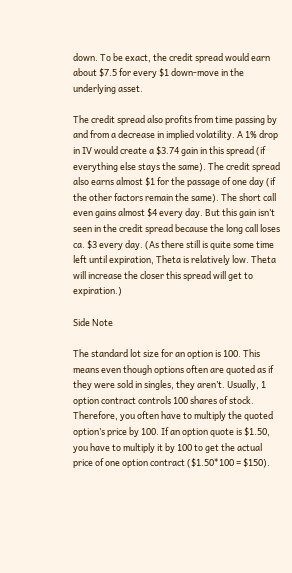down. To be exact, the credit spread would earn about $7.5 for every $1 down-move in the underlying asset.

The credit spread also profits from time passing by and from a decrease in implied volatility. A 1% drop in IV would create a $3.74 gain in this spread (if everything else stays the same). The credit spread also earns almost $1 for the passage of one day (if the other factors remain the same). The short call even gains almost $4 every day. But this gain isn’t seen in the credit spread because the long call loses ca. $3 every day. (As there still is quite some time left until expiration, Theta is relatively low. Theta will increase the closer this spread will get to expiration.)

Side Note

The standard lot size for an option is 100. This means even though options often are quoted as if they were sold in singles, they aren’t. Usually, 1 option contract controls 100 shares of stock. Therefore, you often have to multiply the quoted option’s price by 100. If an option quote is $1.50, you have to multiply it by 100 to get the actual price of one option contract ($1.50*100 = $150).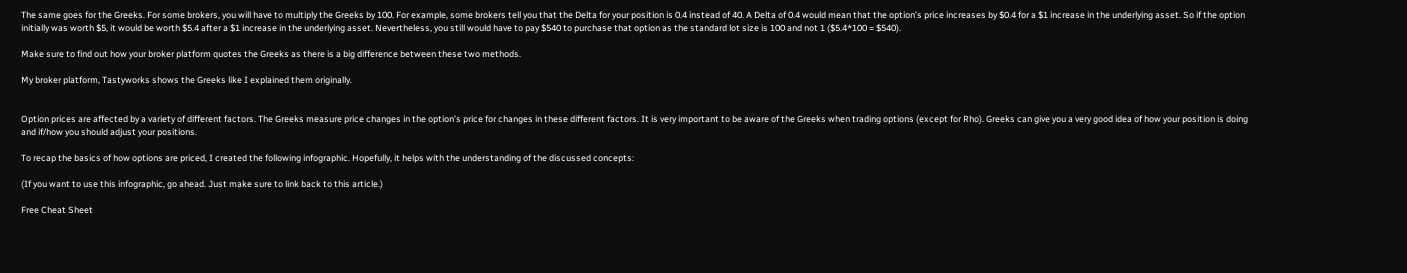The same goes for the Greeks. For some brokers, you will have to multiply the Greeks by 100. For example, some brokers tell you that the Delta for your position is 0.4 instead of 40. A Delta of 0.4 would mean that the option’s price increases by $0.4 for a $1 increase in the underlying asset. So if the option initially was worth $5, it would be worth $5.4 after a $1 increase in the underlying asset. Nevertheless, you still would have to pay $540 to purchase that option as the standard lot size is 100 and not 1 ($5.4*100 = $540).

Make sure to find out how your broker platform quotes the Greeks as there is a big difference between these two methods.

My broker platform, Tastyworks shows the Greeks like I explained them originally.


Option prices are affected by a variety of different factors. The Greeks measure price changes in the option’s price for changes in these different factors. It is very important to be aware of the Greeks when trading options (except for Rho). Greeks can give you a very good idea of how your position is doing and if/how you should adjust your positions.

To recap the basics of how options are priced, I created the following infographic. Hopefully, it helps with the understanding of the discussed concepts:

(If you want to use this infographic, go ahead. Just make sure to link back to this article.)

Free Cheat Sheet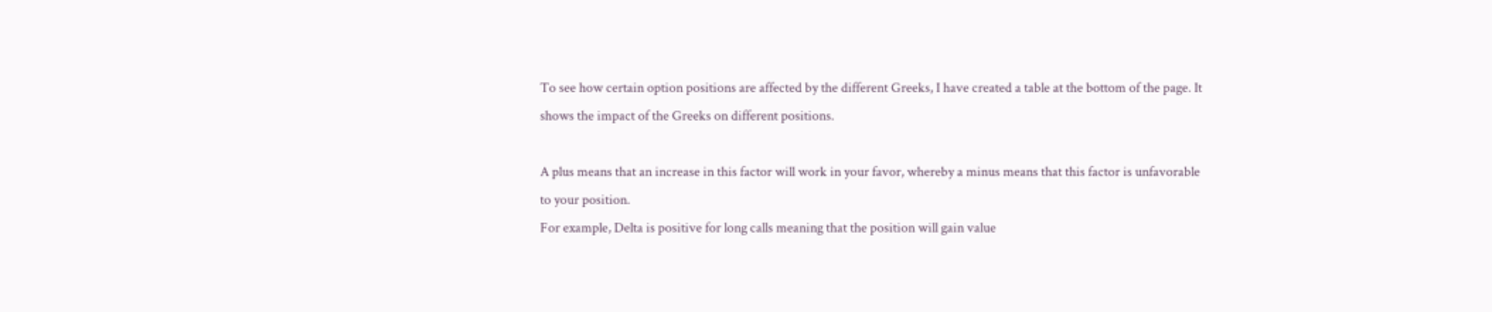To see how certain option positions are affected by the different Greeks, I have created a table at the bottom of the page. It shows the impact of the Greeks on different positions.

A plus means that an increase in this factor will work in your favor, whereby a minus means that this factor is unfavorable to your position.
For example, Delta is positive for long calls meaning that the position will gain value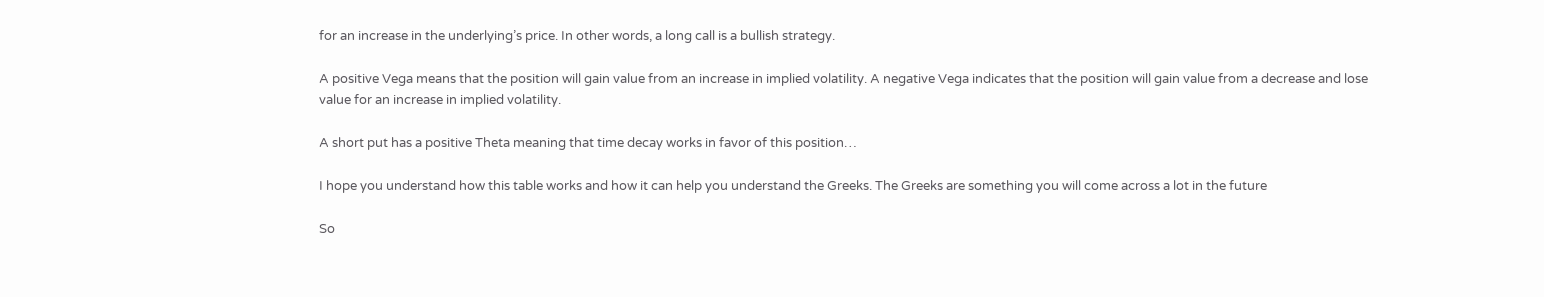for an increase in the underlying’s price. In other words, a long call is a bullish strategy.

A positive Vega means that the position will gain value from an increase in implied volatility. A negative Vega indicates that the position will gain value from a decrease and lose value for an increase in implied volatility.

A short put has a positive Theta meaning that time decay works in favor of this position…

I hope you understand how this table works and how it can help you understand the Greeks. The Greeks are something you will come across a lot in the future

So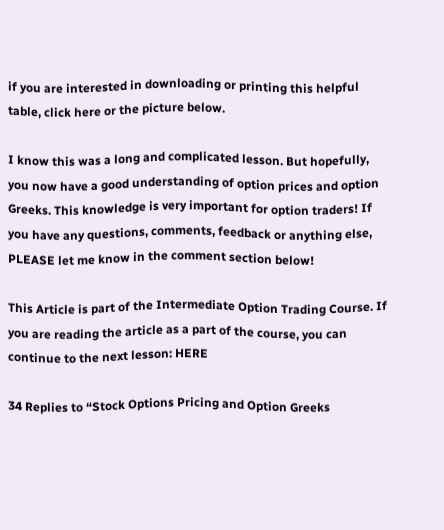if you are interested in downloading or printing this helpful table, click here or the picture below.

I know this was a long and complicated lesson. But hopefully, you now have a good understanding of option prices and option Greeks. This knowledge is very important for option traders! If you have any questions, comments, feedback or anything else, PLEASE let me know in the comment section below!

This Article is part of the Intermediate Option Trading Course. If you are reading the article as a part of the course, you can continue to the next lesson: HERE

34 Replies to “Stock Options Pricing and Option Greeks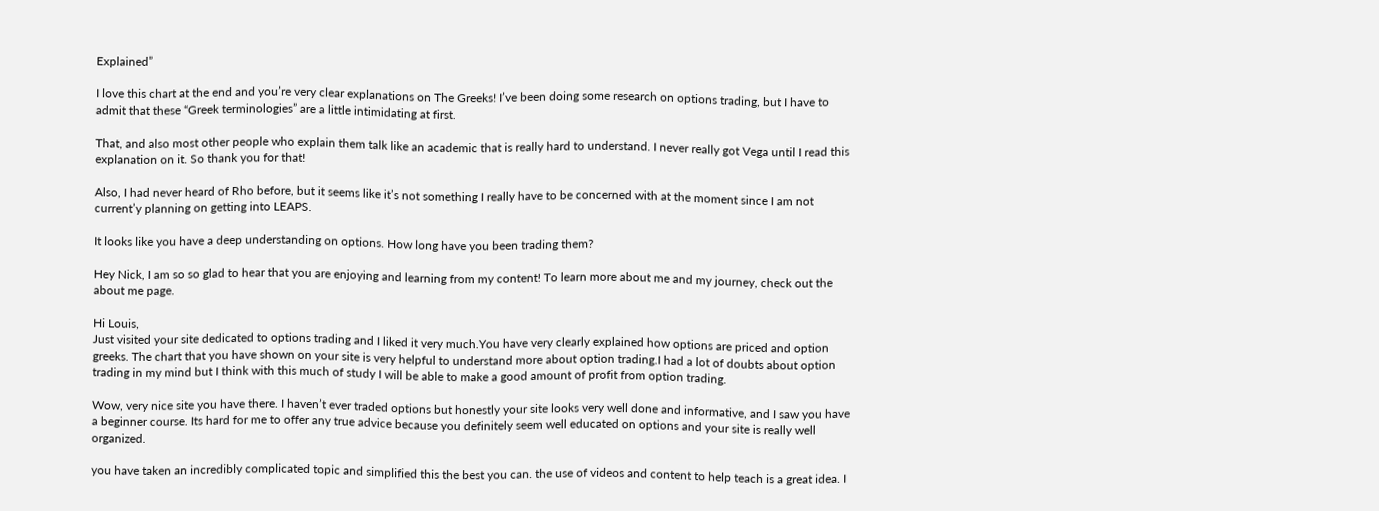Explained”

I love this chart at the end and you’re very clear explanations on The Greeks! I’ve been doing some research on options trading, but I have to admit that these “Greek terminologies” are a little intimidating at first.

That, and also most other people who explain them talk like an academic that is really hard to understand. I never really got Vega until I read this explanation on it. So thank you for that!

Also, I had never heard of Rho before, but it seems like it’s not something I really have to be concerned with at the moment since I am not current’y planning on getting into LEAPS.

It looks like you have a deep understanding on options. How long have you been trading them?

Hey Nick, I am so so glad to hear that you are enjoying and learning from my content! To learn more about me and my journey, check out the about me page.

Hi Louis,
Just visited your site dedicated to options trading and I liked it very much.You have very clearly explained how options are priced and option greeks. The chart that you have shown on your site is very helpful to understand more about option trading.I had a lot of doubts about option trading in my mind but I think with this much of study I will be able to make a good amount of profit from option trading.

Wow, very nice site you have there. I haven’t ever traded options but honestly your site looks very well done and informative, and I saw you have a beginner course. Its hard for me to offer any true advice because you definitely seem well educated on options and your site is really well organized.

you have taken an incredibly complicated topic and simplified this the best you can. the use of videos and content to help teach is a great idea. I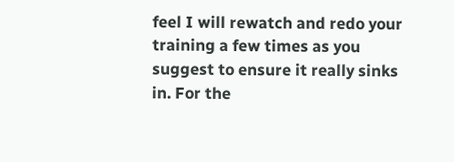feel I will rewatch and redo your training a few times as you suggest to ensure it really sinks in. For the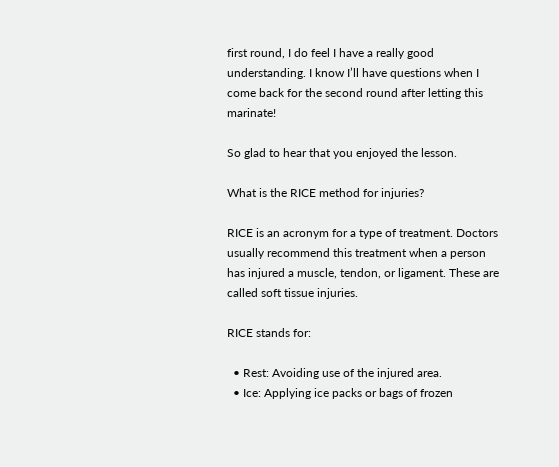first round, I do feel I have a really good understanding. I know I’ll have questions when I come back for the second round after letting this marinate!

So glad to hear that you enjoyed the lesson.

What is the RICE method for injuries?

RICE is an acronym for a type of treatment. Doctors usually recommend this treatment when a person has injured a muscle, tendon, or ligament. These are called soft tissue injuries.

RICE stands for:

  • Rest: Avoiding use of the injured area.
  • Ice: Applying ice packs or bags of frozen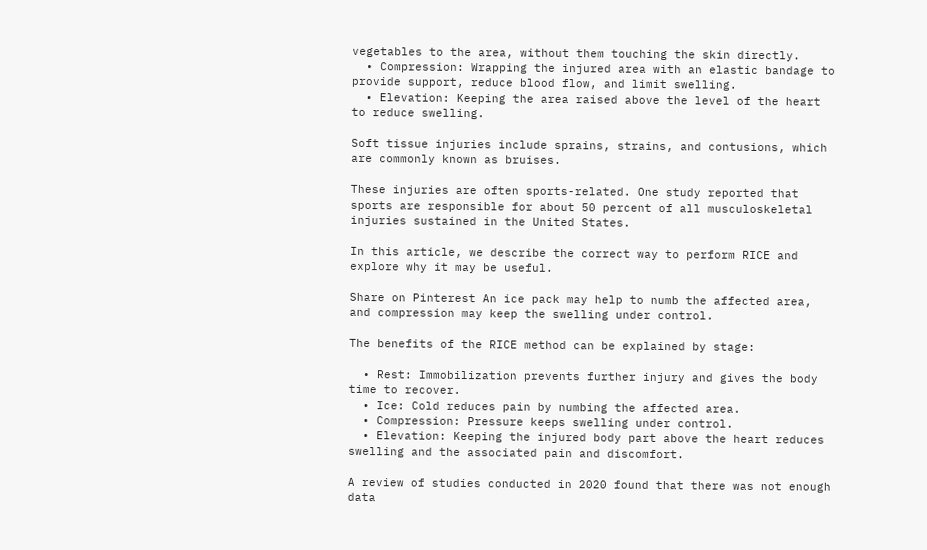vegetables to the area, without them touching the skin directly.
  • Compression: Wrapping the injured area with an elastic bandage to provide support, reduce blood flow, and limit swelling.
  • Elevation: Keeping the area raised above the level of the heart to reduce swelling.

Soft tissue injuries include sprains, strains, and contusions, which are commonly known as bruises.

These injuries are often sports-related. One study reported that sports are responsible for about 50 percent of all musculoskeletal injuries sustained in the United States.

In this article, we describe the correct way to perform RICE and explore why it may be useful.

Share on Pinterest An ice pack may help to numb the affected area, and compression may keep the swelling under control.

The benefits of the RICE method can be explained by stage:

  • Rest: Immobilization prevents further injury and gives the body time to recover.
  • Ice: Cold reduces pain by numbing the affected area.
  • Compression: Pressure keeps swelling under control.
  • Elevation: Keeping the injured body part above the heart reduces swelling and the associated pain and discomfort.

A review of studies conducted in 2020 found that there was not enough data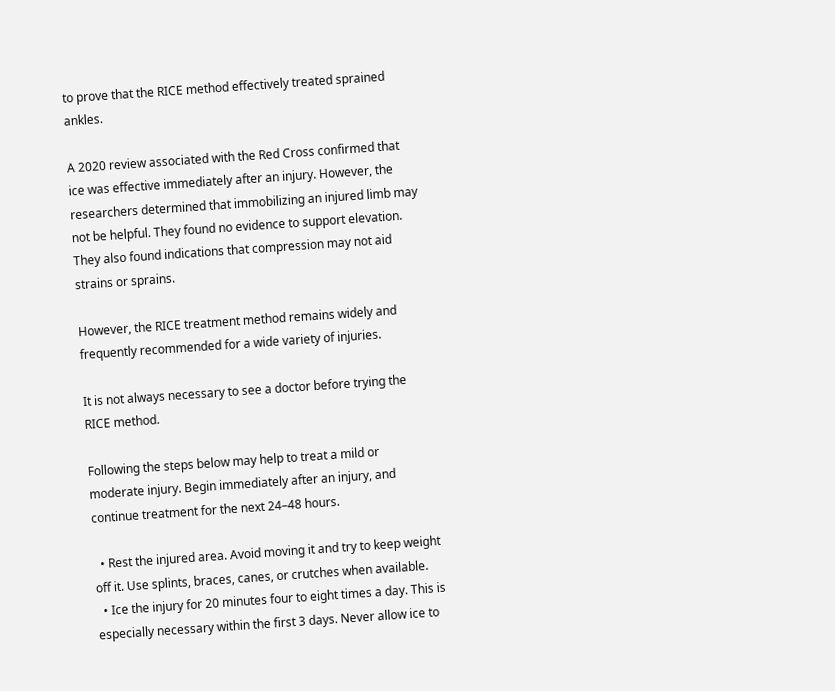to prove that the RICE method effectively treated sprained ankles.

A 2020 review associated with the Red Cross confirmed that ice was effective immediately after an injury. However, the researchers determined that immobilizing an injured limb may not be helpful. They found no evidence to support elevation. They also found indications that compression may not aid strains or sprains.

However, the RICE treatment method remains widely and frequently recommended for a wide variety of injuries.

It is not always necessary to see a doctor before trying the RICE method.

Following the steps below may help to treat a mild or moderate injury. Begin immediately after an injury, and continue treatment for the next 24–48 hours.

  • Rest the injured area. Avoid moving it and try to keep weight off it. Use splints, braces, canes, or crutches when available.
  • Ice the injury for 20 minutes four to eight times a day. This is especially necessary within the first 3 days. Never allow ice to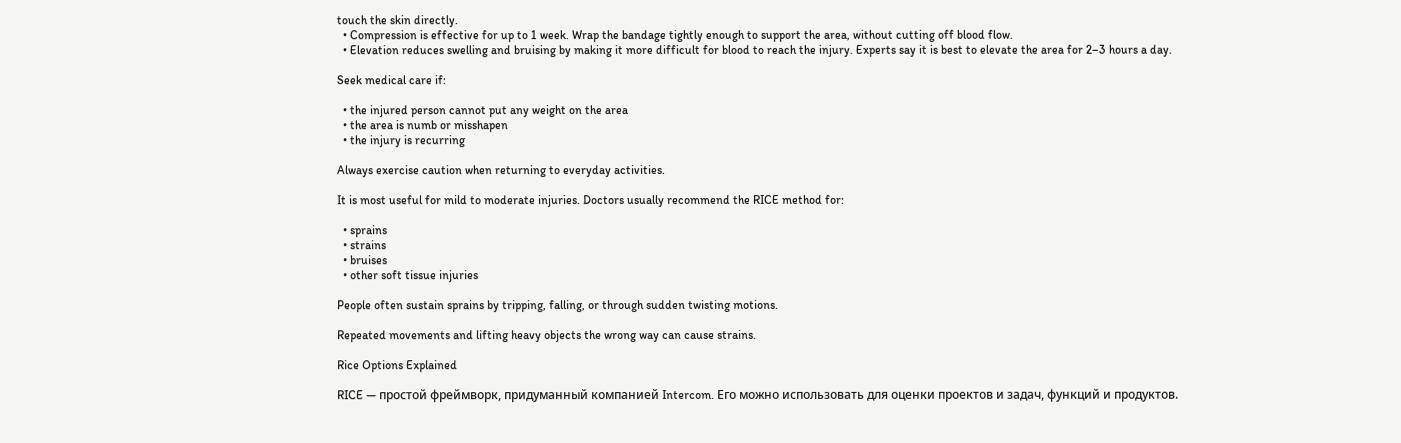touch the skin directly.
  • Compression is effective for up to 1 week. Wrap the bandage tightly enough to support the area, without cutting off blood flow.
  • Elevation reduces swelling and bruising by making it more difficult for blood to reach the injury. Experts say it is best to elevate the area for 2–3 hours a day.

Seek medical care if:

  • the injured person cannot put any weight on the area
  • the area is numb or misshapen
  • the injury is recurring

Always exercise caution when returning to everyday activities.

It is most useful for mild to moderate injuries. Doctors usually recommend the RICE method for:

  • sprains
  • strains
  • bruises
  • other soft tissue injuries

People often sustain sprains by tripping, falling, or through sudden twisting motions.

Repeated movements and lifting heavy objects the wrong way can cause strains.

Rice Options Explained

RICE — простой фреймворк, придуманный компанией Intercom. Его можно использовать для оценки проектов и задач, функций и продуктов.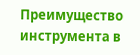Преимущество инструмента в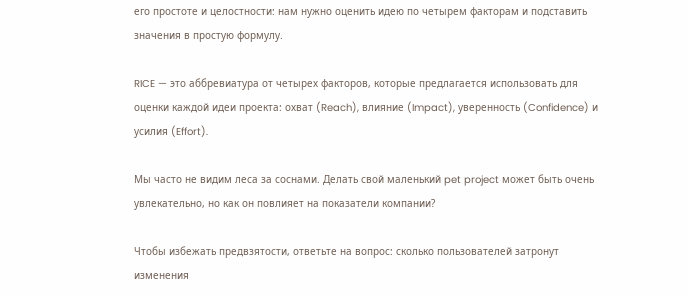его простоте и целостности: нам нужно оценить идею по четырем факторам и подставить значения в простую формулу.

RICE — это аббревиатура от четырех факторов, которые предлагается использовать для оценки каждой идеи проекта: охват (Reach), влияние (Impact), уверенность (Confidence) и усилия (Effort).

Мы часто не видим леса за соснами. Делать свой маленький pet project может быть очень увлекательно, но как он повлияет на показатели компании?

Чтобы избежать предвзятости, ответьте на вопрос: сколько пользователей затронут изменения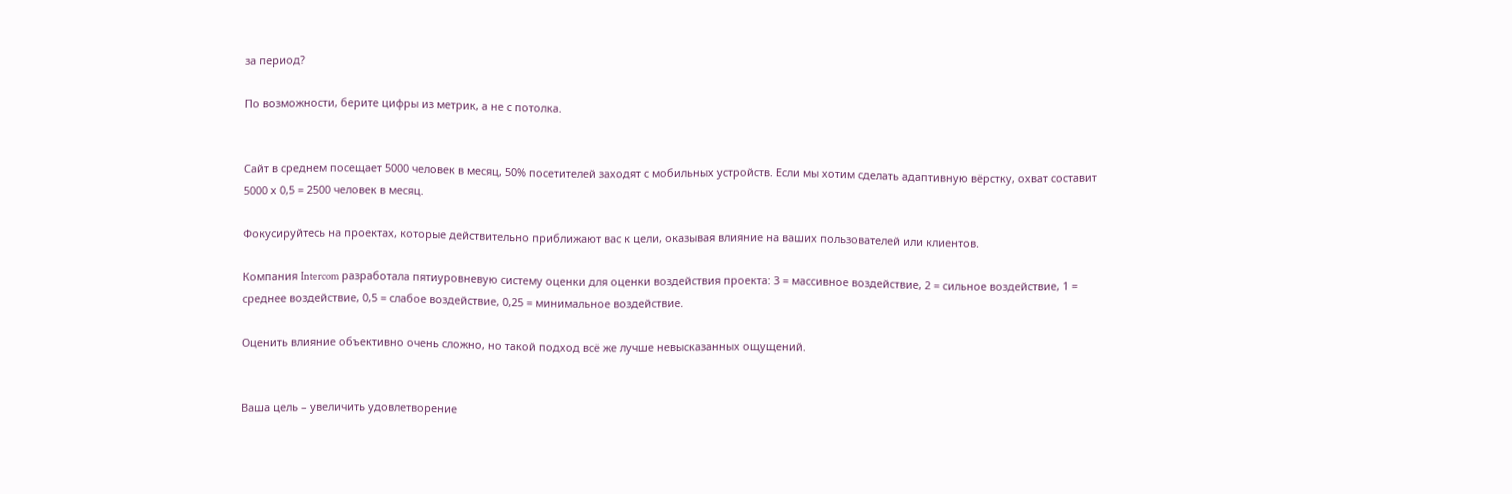за период?

По возможности, берите цифры из метрик, а не с потолка.


Сайт в среднем посещает 5000 человек в месяц, 50% посетителей заходят с мобильных устройств. Если мы хотим сделать адаптивную вёрстку, охват составит 5000 х 0,5 = 2500 человек в месяц.

Фокусируйтесь на проектах, которые действительно приближают вас к цели, оказывая влияние на ваших пользователей или клиентов.

Компания Intercom разработала пятиуровневую систему оценки для оценки воздействия проекта: 3 = массивное воздействие, 2 = сильное воздействие, 1 = среднее воздействие, 0,5 = слабое воздействие, 0,25 = минимальное воздействие.

Оценить влияние объективно очень сложно, но такой подход всё же лучше невысказанных ощущений.


Ваша цель – увеличить удовлетворение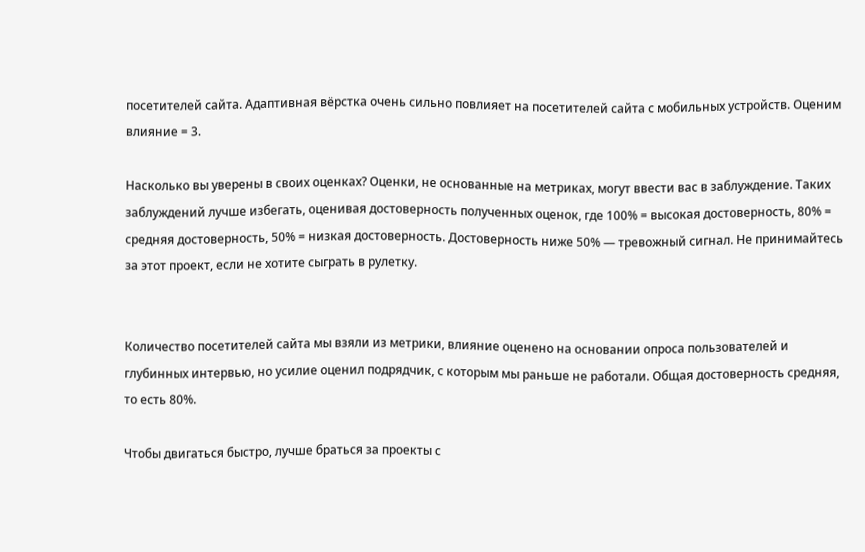посетителей сайта. Адаптивная вёрстка очень сильно повлияет на посетителей сайта с мобильных устройств. Оценим влияние = 3.

Насколько вы уверены в своих оценках? Оценки, не основанные на метриках, могут ввести вас в заблуждение. Таких заблуждений лучше избегать, оценивая достоверность полученных оценок, где 100% = высокая достоверность, 80% = средняя достоверность, 50% = низкая достоверность. Достоверность ниже 50% — тревожный сигнал. Не принимайтесь за этот проект, если не хотите сыграть в рулетку.


Количество посетителей сайта мы взяли из метрики, влияние оценено на основании опроса пользователей и глубинных интервью, но усилие оценил подрядчик, с которым мы раньше не работали. Общая достоверность средняя, то есть 80%.

Чтобы двигаться быстро, лучше браться за проекты с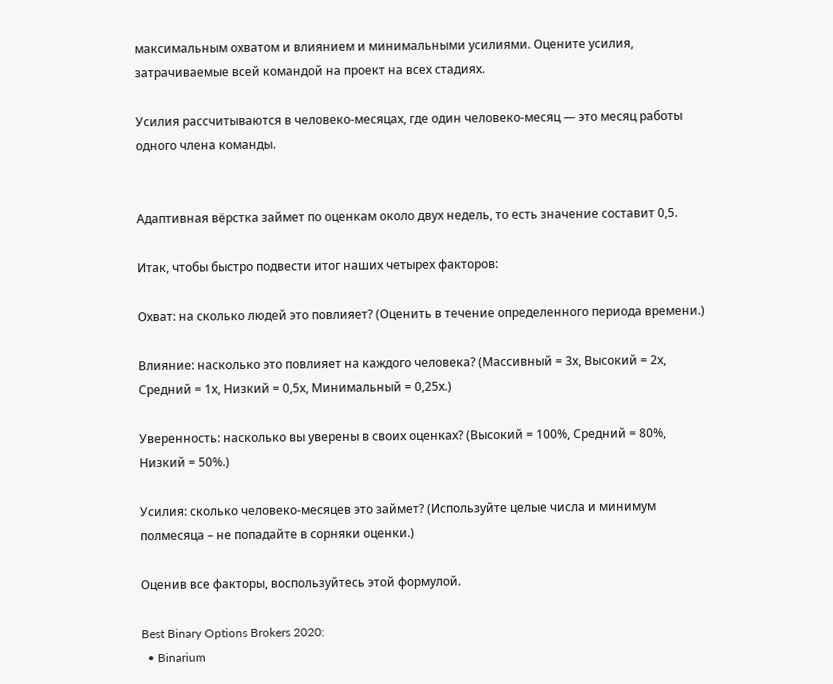максимальным охватом и влиянием и минимальными усилиями. Оцените усилия, затрачиваемые всей командой на проект на всех стадиях.

Усилия рассчитываются в человеко-месяцах, где один человеко-месяц — это месяц работы одного члена команды.


Адаптивная вёрстка займет по оценкам около двух недель, то есть значение составит 0,5.

Итак, чтобы быстро подвести итог наших четырех факторов:

Охват: на сколько людей это повлияет? (Оценить в течение определенного периода времени.)

Влияние: насколько это повлияет на каждого человека? (Массивный = 3х, Высокий = 2х, Средний = 1х, Низкий = 0,5х, Минимальный = 0,25х.)

Уверенность: насколько вы уверены в своих оценках? (Высокий = 100%, Средний = 80%, Низкий = 50%.)

Усилия: сколько человеко-месяцев это займет? (Используйте целые числа и минимум полмесяца – не попадайте в сорняки оценки.)

Оценив все факторы, воспользуйтесь этой формулой.

Best Binary Options Brokers 2020:
  • Binarium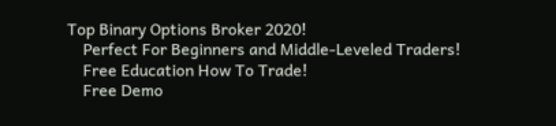Top Binary Options Broker 2020!
    Perfect For Beginners and Middle-Leveled Traders!
    Free Education How To Trade!
    Free Demo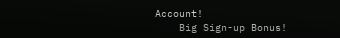Account!
    Big Sign-up Bonus!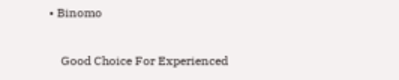• Binomo

    Good Choice For Experienced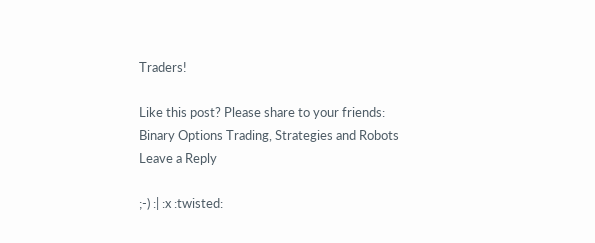Traders!

Like this post? Please share to your friends:
Binary Options Trading, Strategies and Robots
Leave a Reply

;-) :| :x :twisted: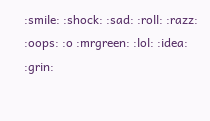:smile: :shock: :sad: :roll: :razz: :oops: :o :mrgreen: :lol: :idea: :grin: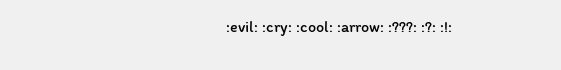:evil: :cry: :cool: :arrow: :???: :?: :!: